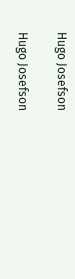Hugo Josefson

Hugo Josefson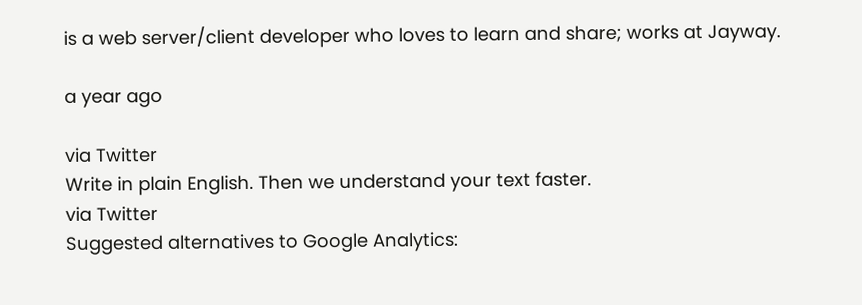is a web server/client developer who loves to learn and share; works at Jayway.

a year ago

via Twitter
Write in plain English. Then we understand your text faster.
via Twitter
Suggested alternatives to Google Analytics: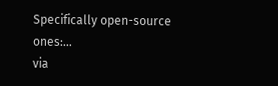Specifically open-source ones:…
via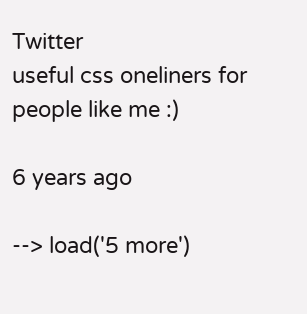Twitter
useful css oneliners for people like me :)

6 years ago

--> load('5 more')